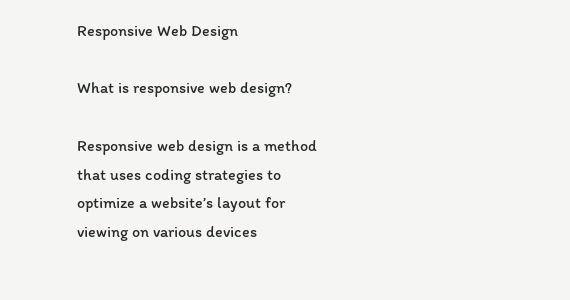Responsive Web Design

What is responsive web design?

Responsive web design is a method that uses coding strategies to optimize a website’s layout for viewing on various devices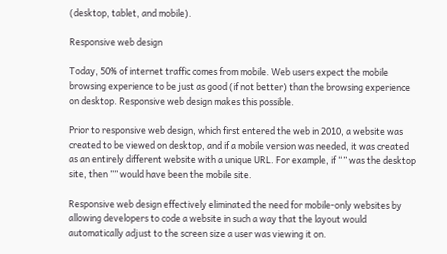(desktop, tablet, and mobile).

Responsive web design

Today, 50% of internet traffic comes from mobile. Web users expect the mobile browsing experience to be just as good (if not better) than the browsing experience on desktop. Responsive web design makes this possible.

Prior to responsive web design, which first entered the web in 2010, a website was created to be viewed on desktop, and if a mobile version was needed, it was created as an entirely different website with a unique URL. For example, if “” was the desktop site, then ”” would have been the mobile site.

Responsive web design effectively eliminated the need for mobile-only websites by allowing developers to code a website in such a way that the layout would automatically adjust to the screen size a user was viewing it on.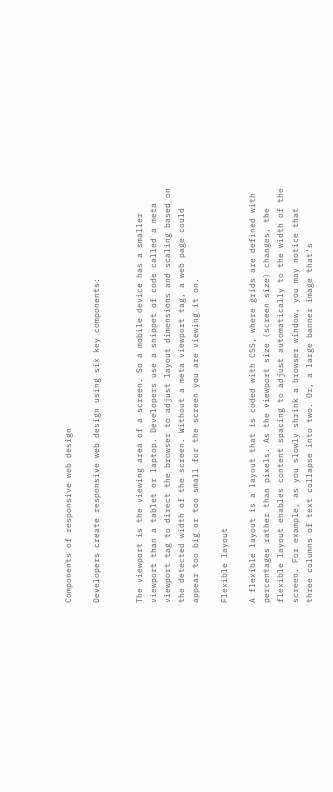Components of responsive web design

Developers create responsive web design using six key components:


The viewport is the viewing area of a screen. So a mobile device has a smaller viewport than a tablet or laptop. Developers use a snippet of code called a meta viewport tag to direct the browser to adjust layout dimensions and scaling based on the detected width of the screen. Without a meta viewport tag, a web page could appear too big or too small for the screen you are viewing it on.

Flexible layout

A flexible layout is a layout that is coded with CSS, where grids are defined with percentages rather than pixels. As the viewport size (screen size) changes, the flexible layout enables content spacing to adjust automatically to the width of the screen. For example, as you slowly shrink a browser window, you may notice that three columns of text collapse into two. Or, a large banner image that’s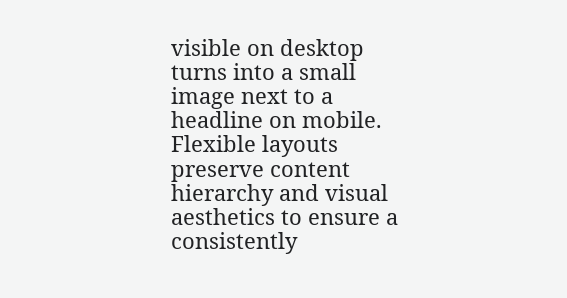visible on desktop turns into a small image next to a headline on mobile. Flexible layouts preserve content hierarchy and visual aesthetics to ensure a consistently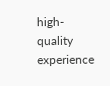high-quality experience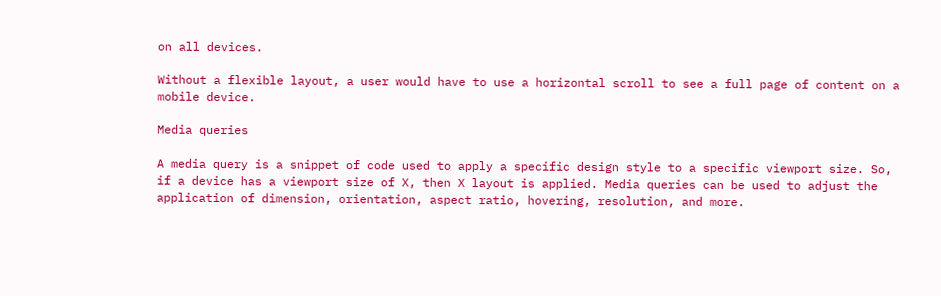on all devices.

Without a flexible layout, a user would have to use a horizontal scroll to see a full page of content on a mobile device.

Media queries

A media query is a snippet of code used to apply a specific design style to a specific viewport size. So, if a device has a viewport size of X, then X layout is applied. Media queries can be used to adjust the application of dimension, orientation, aspect ratio, hovering, resolution, and more.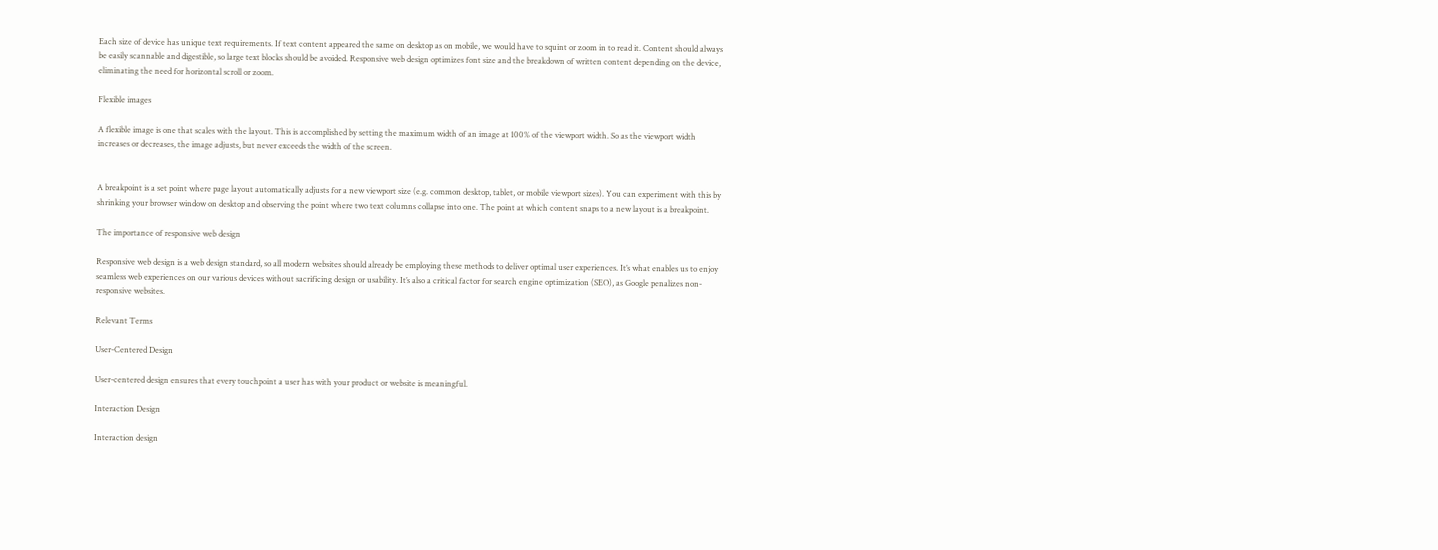Each size of device has unique text requirements. If text content appeared the same on desktop as on mobile, we would have to squint or zoom in to read it. Content should always be easily scannable and digestible, so large text blocks should be avoided. Responsive web design optimizes font size and the breakdown of written content depending on the device, eliminating the need for horizontal scroll or zoom.

Flexible images

A flexible image is one that scales with the layout. This is accomplished by setting the maximum width of an image at 100% of the viewport width. So as the viewport width increases or decreases, the image adjusts, but never exceeds the width of the screen.


A breakpoint is a set point where page layout automatically adjusts for a new viewport size (e.g. common desktop, tablet, or mobile viewport sizes). You can experiment with this by shrinking your browser window on desktop and observing the point where two text columns collapse into one. The point at which content snaps to a new layout is a breakpoint.

The importance of responsive web design

Responsive web design is a web design standard, so all modern websites should already be employing these methods to deliver optimal user experiences. It’s what enables us to enjoy seamless web experiences on our various devices without sacrificing design or usability. It’s also a critical factor for search engine optimization (SEO), as Google penalizes non-responsive websites.

Relevant Terms

User-Centered Design

User-centered design ensures that every touchpoint a user has with your product or website is meaningful.

Interaction Design

Interaction design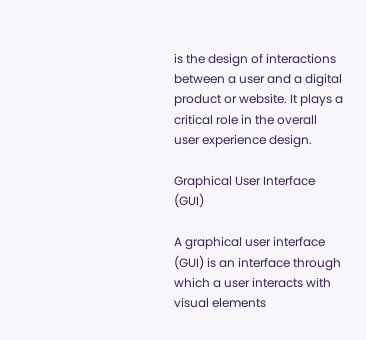is the design of interactions between a user and a digital product or website. It plays a critical role in the overall user experience design.

Graphical User Interface (GUI)

A graphical user interface (GUI) is an interface through which a user interacts with visual elements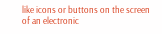like icons or buttons on the screen of an electronic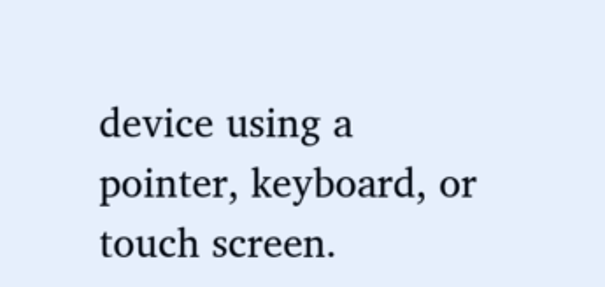device using a pointer, keyboard, or touch screen.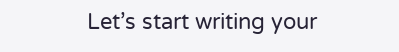Let’s start writing your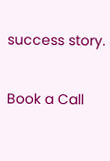success story.

Book a Call